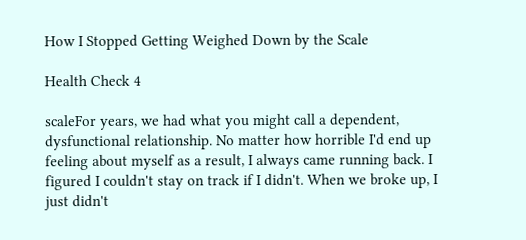How I Stopped Getting Weighed Down by the Scale

Health Check 4

scaleFor years, we had what you might call a dependent, dysfunctional relationship. No matter how horrible I'd end up feeling about myself as a result, I always came running back. I figured I couldn't stay on track if I didn't. When we broke up, I just didn't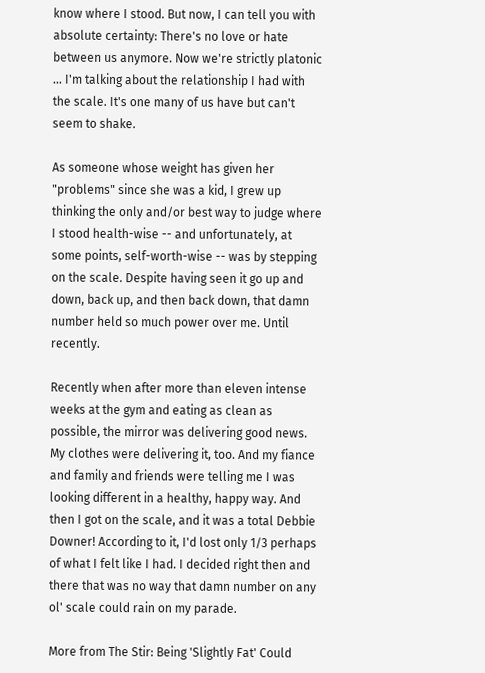know where I stood. But now, I can tell you with absolute certainty: There's no love or hate between us anymore. Now we're strictly platonic ... I'm talking about the relationship I had with the scale. It's one many of us have but can't seem to shake.

As someone whose weight has given her "problems" since she was a kid, I grew up thinking the only and/or best way to judge where I stood health-wise -- and unfortunately, at some points, self-worth-wise -- was by stepping on the scale. Despite having seen it go up and down, back up, and then back down, that damn number held so much power over me. Until recently.

Recently when after more than eleven intense weeks at the gym and eating as clean as possible, the mirror was delivering good news. My clothes were delivering it, too. And my fiance and family and friends were telling me I was looking different in a healthy, happy way. And then I got on the scale, and it was a total Debbie Downer! According to it, I'd lost only 1/3 perhaps of what I felt like I had. I decided right then and there that was no way that damn number on any ol' scale could rain on my parade.

More from The Stir: Being 'Slightly Fat' Could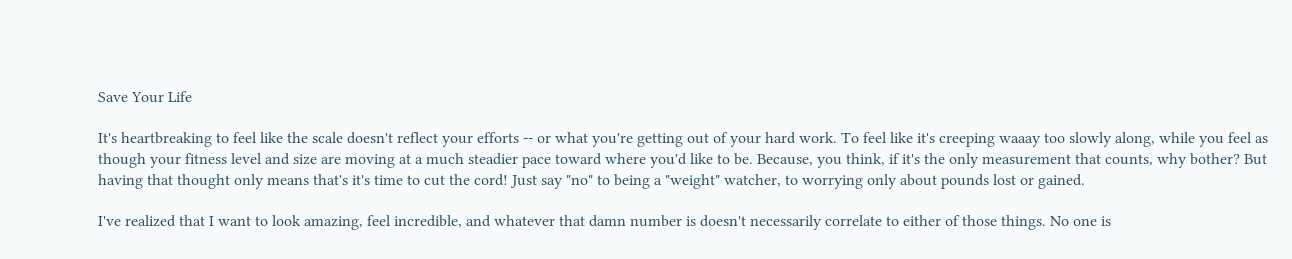Save Your Life

It's heartbreaking to feel like the scale doesn't reflect your efforts -- or what you're getting out of your hard work. To feel like it's creeping waaay too slowly along, while you feel as though your fitness level and size are moving at a much steadier pace toward where you'd like to be. Because, you think, if it's the only measurement that counts, why bother? But having that thought only means that's it's time to cut the cord! Just say "no" to being a "weight" watcher, to worrying only about pounds lost or gained.

I've realized that I want to look amazing, feel incredible, and whatever that damn number is doesn't necessarily correlate to either of those things. No one is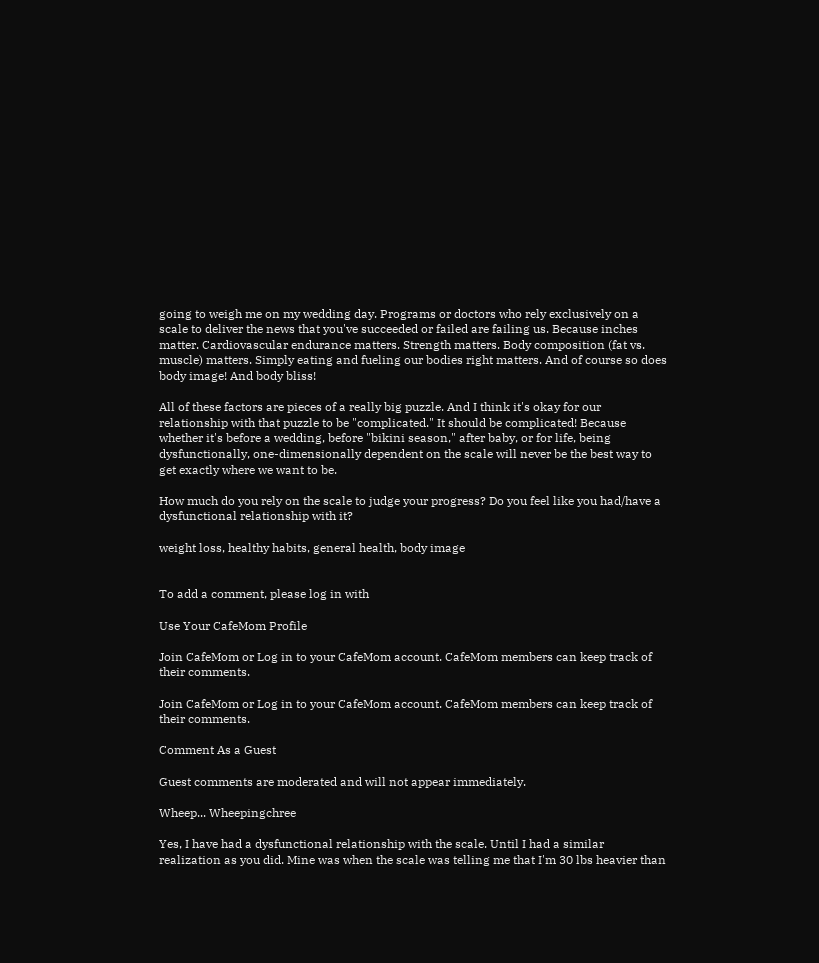going to weigh me on my wedding day. Programs or doctors who rely exclusively on a scale to deliver the news that you've succeeded or failed are failing us. Because inches matter. Cardiovascular endurance matters. Strength matters. Body composition (fat vs. muscle) matters. Simply eating and fueling our bodies right matters. And of course so does body image! And body bliss!

All of these factors are pieces of a really big puzzle. And I think it's okay for our relationship with that puzzle to be "complicated." It should be complicated! Because whether it's before a wedding, before "bikini season," after baby, or for life, being dysfunctionally, one-dimensionally dependent on the scale will never be the best way to get exactly where we want to be.

How much do you rely on the scale to judge your progress? Do you feel like you had/have a dysfunctional relationship with it?

weight loss, healthy habits, general health, body image


To add a comment, please log in with

Use Your CafeMom Profile

Join CafeMom or Log in to your CafeMom account. CafeMom members can keep track of their comments.

Join CafeMom or Log in to your CafeMom account. CafeMom members can keep track of their comments.

Comment As a Guest

Guest comments are moderated and will not appear immediately.

Wheep... Wheepingchree

Yes, I have had a dysfunctional relationship with the scale. Until I had a similar realization as you did. Mine was when the scale was telling me that I'm 30 lbs heavier than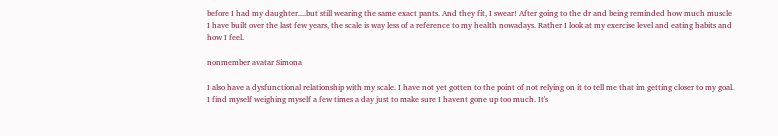before I had my daughter....but still wearing the same exact pants. And they fit, I swear! After going to the dr and being reminded how much muscle I have built over the last few years, the scale is way less of a reference to my health nowadays. Rather I look at my exercise level and eating habits and how I feel.

nonmember avatar Simona

I also have a dysfunctional relationship with my scale. I have not yet gotten to the point of not relying on it to tell me that im getting closer to my goal. I find myself weighing myself a few times a day just to make sure I havent gone up too much. It's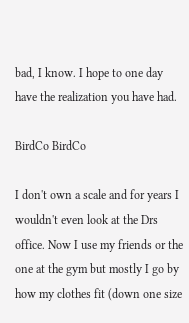bad, I know. I hope to one day have the realization you have had.

BirdCo BirdCo

I don't own a scale and for years I wouldn't even look at the Drs office. Now I use my friends or the one at the gym but mostly I go by how my clothes fit (down one size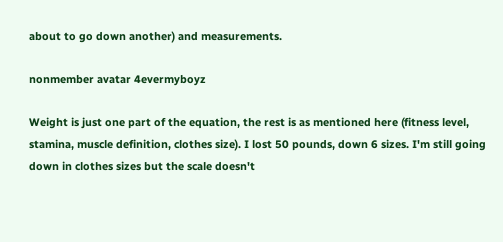about to go down another) and measurements.

nonmember avatar 4evermyboyz

Weight is just one part of the equation, the rest is as mentioned here (fitness level, stamina, muscle definition, clothes size). I lost 50 pounds, down 6 sizes. I'm still going down in clothes sizes but the scale doesn't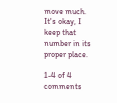move much. It's okay, I keep that number in its proper place.

1-4 of 4 comments